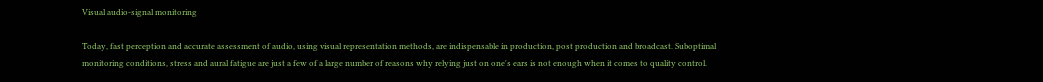Visual audio-signal monitoring

Today, fast perception and accurate assessment of audio, using visual representation methods, are indispensable in production, post production and broadcast. Suboptimal monitoring conditions, stress and aural fatigue are just a few of a large number of reasons why relying just on one's ears is not enough when it comes to quality control.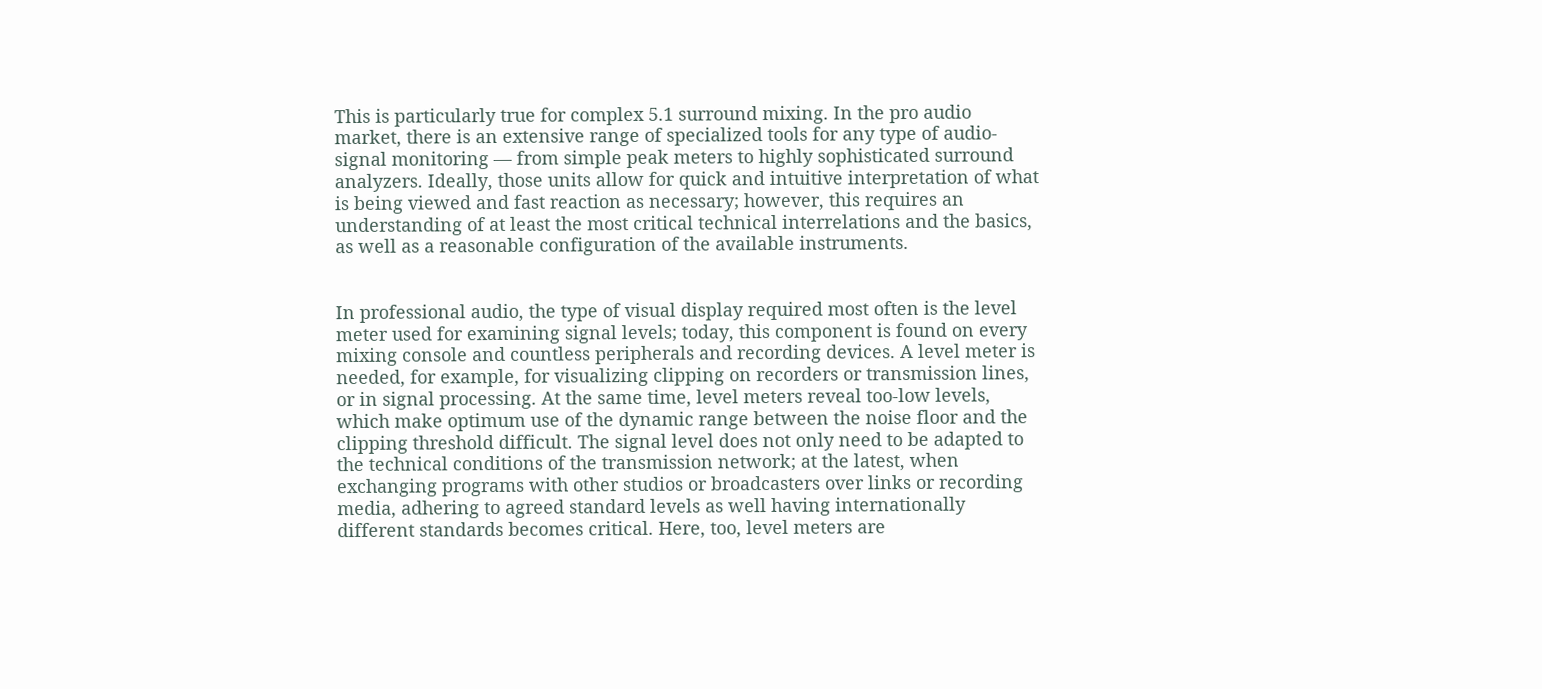This is particularly true for complex 5.1 surround mixing. In the pro audio market, there is an extensive range of specialized tools for any type of audio-signal monitoring — from simple peak meters to highly sophisticated surround analyzers. Ideally, those units allow for quick and intuitive interpretation of what is being viewed and fast reaction as necessary; however, this requires an understanding of at least the most critical technical interrelations and the basics, as well as a reasonable configuration of the available instruments.


In professional audio, the type of visual display required most often is the level meter used for examining signal levels; today, this component is found on every mixing console and countless peripherals and recording devices. A level meter is needed, for example, for visualizing clipping on recorders or transmission lines, or in signal processing. At the same time, level meters reveal too-low levels, which make optimum use of the dynamic range between the noise floor and the clipping threshold difficult. The signal level does not only need to be adapted to the technical conditions of the transmission network; at the latest, when exchanging programs with other studios or broadcasters over links or recording media, adhering to agreed standard levels as well having internationally different standards becomes critical. Here, too, level meters are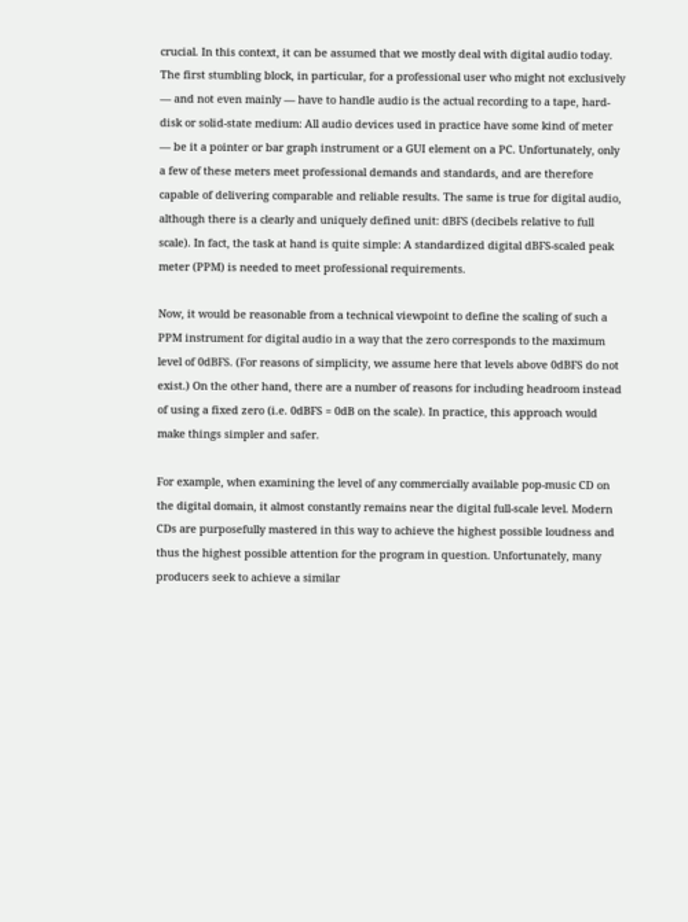crucial. In this context, it can be assumed that we mostly deal with digital audio today. The first stumbling block, in particular, for a professional user who might not exclusively — and not even mainly — have to handle audio is the actual recording to a tape, hard-disk or solid-state medium: All audio devices used in practice have some kind of meter — be it a pointer or bar graph instrument or a GUI element on a PC. Unfortunately, only a few of these meters meet professional demands and standards, and are therefore capable of delivering comparable and reliable results. The same is true for digital audio, although there is a clearly and uniquely defined unit: dBFS (decibels relative to full scale). In fact, the task at hand is quite simple: A standardized digital dBFS-scaled peak meter (PPM) is needed to meet professional requirements.

Now, it would be reasonable from a technical viewpoint to define the scaling of such a PPM instrument for digital audio in a way that the zero corresponds to the maximum level of 0dBFS. (For reasons of simplicity, we assume here that levels above 0dBFS do not exist.) On the other hand, there are a number of reasons for including headroom instead of using a fixed zero (i.e. 0dBFS = 0dB on the scale). In practice, this approach would make things simpler and safer.

For example, when examining the level of any commercially available pop-music CD on the digital domain, it almost constantly remains near the digital full-scale level. Modern CDs are purposefully mastered in this way to achieve the highest possible loudness and thus the highest possible attention for the program in question. Unfortunately, many producers seek to achieve a similar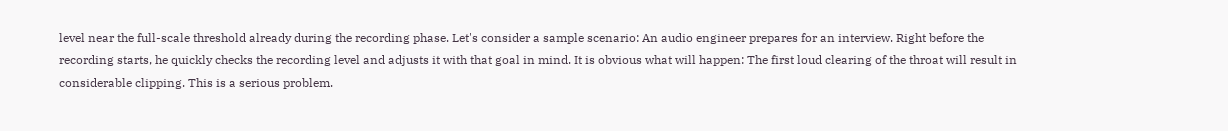level near the full-scale threshold already during the recording phase. Let's consider a sample scenario: An audio engineer prepares for an interview. Right before the recording starts, he quickly checks the recording level and adjusts it with that goal in mind. It is obvious what will happen: The first loud clearing of the throat will result in considerable clipping. This is a serious problem.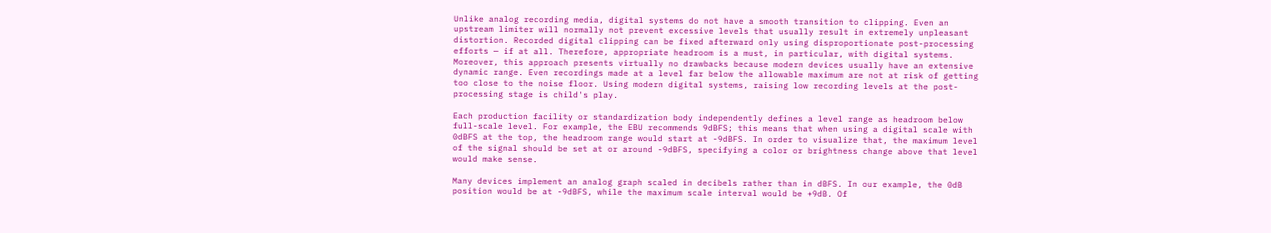Unlike analog recording media, digital systems do not have a smooth transition to clipping. Even an upstream limiter will normally not prevent excessive levels that usually result in extremely unpleasant distortion. Recorded digital clipping can be fixed afterward only using disproportionate post-processing efforts — if at all. Therefore, appropriate headroom is a must, in particular, with digital systems. Moreover, this approach presents virtually no drawbacks because modern devices usually have an extensive dynamic range. Even recordings made at a level far below the allowable maximum are not at risk of getting too close to the noise floor. Using modern digital systems, raising low recording levels at the post-processing stage is child's play.

Each production facility or standardization body independently defines a level range as headroom below full-scale level. For example, the EBU recommends 9dBFS; this means that when using a digital scale with 0dBFS at the top, the headroom range would start at -9dBFS. In order to visualize that, the maximum level of the signal should be set at or around -9dBFS, specifying a color or brightness change above that level would make sense.

Many devices implement an analog graph scaled in decibels rather than in dBFS. In our example, the 0dB position would be at -9dBFS, while the maximum scale interval would be +9dB. Of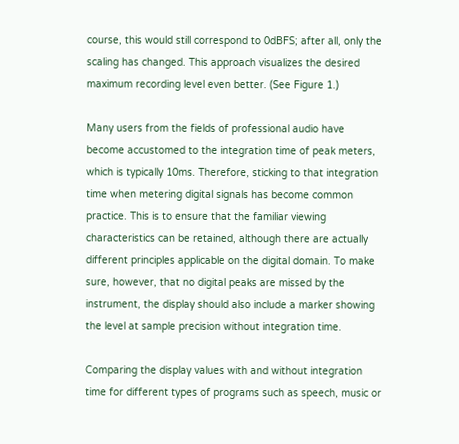course, this would still correspond to 0dBFS; after all, only the scaling has changed. This approach visualizes the desired maximum recording level even better. (See Figure 1.)

Many users from the fields of professional audio have become accustomed to the integration time of peak meters, which is typically 10ms. Therefore, sticking to that integration time when metering digital signals has become common practice. This is to ensure that the familiar viewing characteristics can be retained, although there are actually different principles applicable on the digital domain. To make sure, however, that no digital peaks are missed by the instrument, the display should also include a marker showing the level at sample precision without integration time.

Comparing the display values with and without integration time for different types of programs such as speech, music or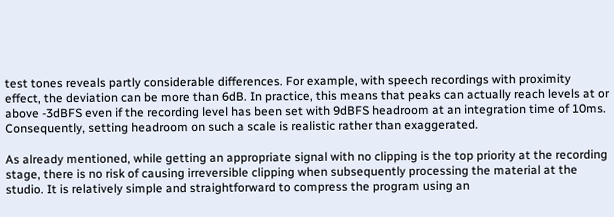test tones reveals partly considerable differences. For example, with speech recordings with proximity effect, the deviation can be more than 6dB. In practice, this means that peaks can actually reach levels at or above -3dBFS even if the recording level has been set with 9dBFS headroom at an integration time of 10ms. Consequently, setting headroom on such a scale is realistic rather than exaggerated.

As already mentioned, while getting an appropriate signal with no clipping is the top priority at the recording stage, there is no risk of causing irreversible clipping when subsequently processing the material at the studio. It is relatively simple and straightforward to compress the program using an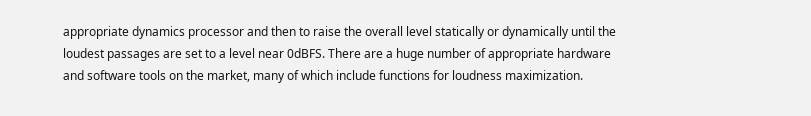appropriate dynamics processor and then to raise the overall level statically or dynamically until the loudest passages are set to a level near 0dBFS. There are a huge number of appropriate hardware and software tools on the market, many of which include functions for loudness maximization.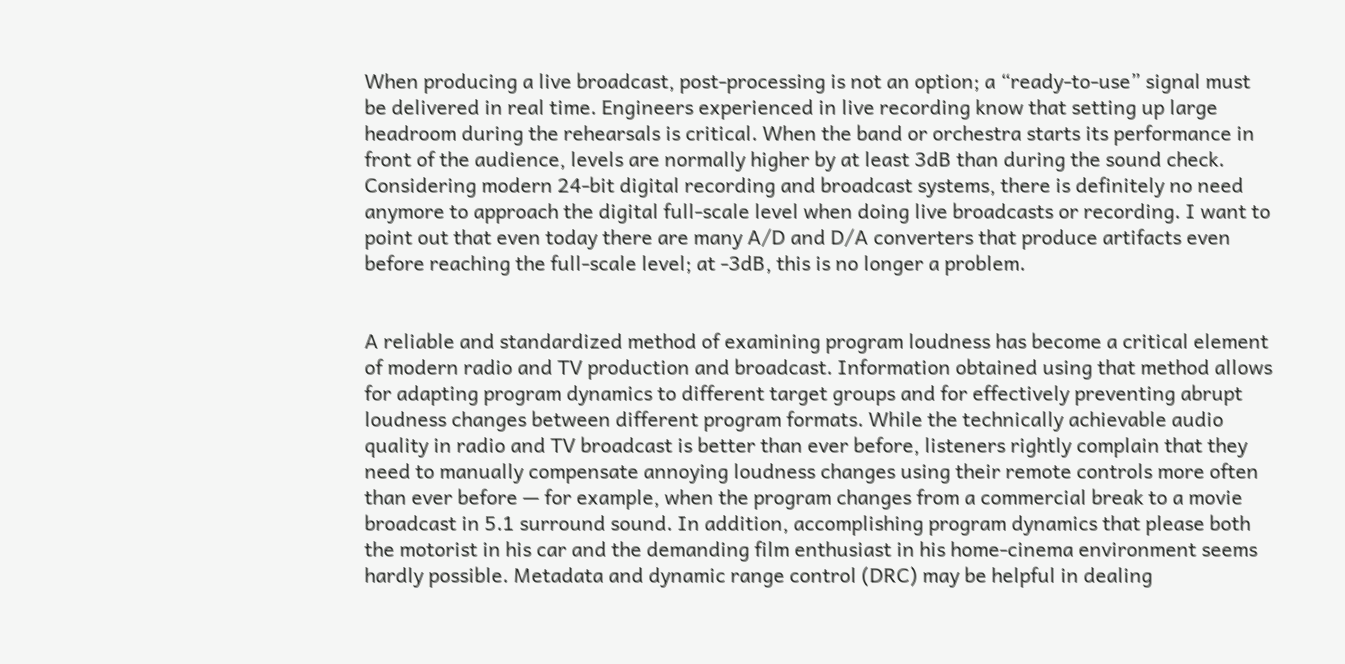When producing a live broadcast, post-processing is not an option; a “ready-to-use” signal must be delivered in real time. Engineers experienced in live recording know that setting up large headroom during the rehearsals is critical. When the band or orchestra starts its performance in front of the audience, levels are normally higher by at least 3dB than during the sound check. Considering modern 24-bit digital recording and broadcast systems, there is definitely no need anymore to approach the digital full-scale level when doing live broadcasts or recording. I want to point out that even today there are many A/D and D/A converters that produce artifacts even before reaching the full-scale level; at -3dB, this is no longer a problem.


A reliable and standardized method of examining program loudness has become a critical element of modern radio and TV production and broadcast. Information obtained using that method allows for adapting program dynamics to different target groups and for effectively preventing abrupt loudness changes between different program formats. While the technically achievable audio quality in radio and TV broadcast is better than ever before, listeners rightly complain that they need to manually compensate annoying loudness changes using their remote controls more often than ever before — for example, when the program changes from a commercial break to a movie broadcast in 5.1 surround sound. In addition, accomplishing program dynamics that please both the motorist in his car and the demanding film enthusiast in his home-cinema environment seems hardly possible. Metadata and dynamic range control (DRC) may be helpful in dealing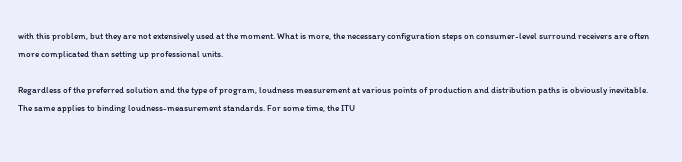with this problem, but they are not extensively used at the moment. What is more, the necessary configuration steps on consumer-level surround receivers are often more complicated than setting up professional units.

Regardless of the preferred solution and the type of program, loudness measurement at various points of production and distribution paths is obviously inevitable. The same applies to binding loudness-measurement standards. For some time, the ITU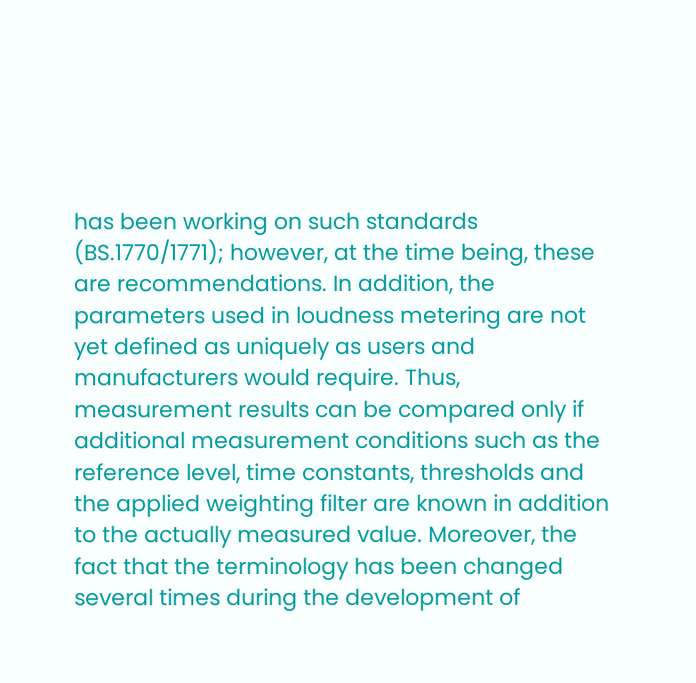has been working on such standards (BS.1770/1771); however, at the time being, these are recommendations. In addition, the parameters used in loudness metering are not yet defined as uniquely as users and manufacturers would require. Thus, measurement results can be compared only if additional measurement conditions such as the reference level, time constants, thresholds and the applied weighting filter are known in addition to the actually measured value. Moreover, the fact that the terminology has been changed several times during the development of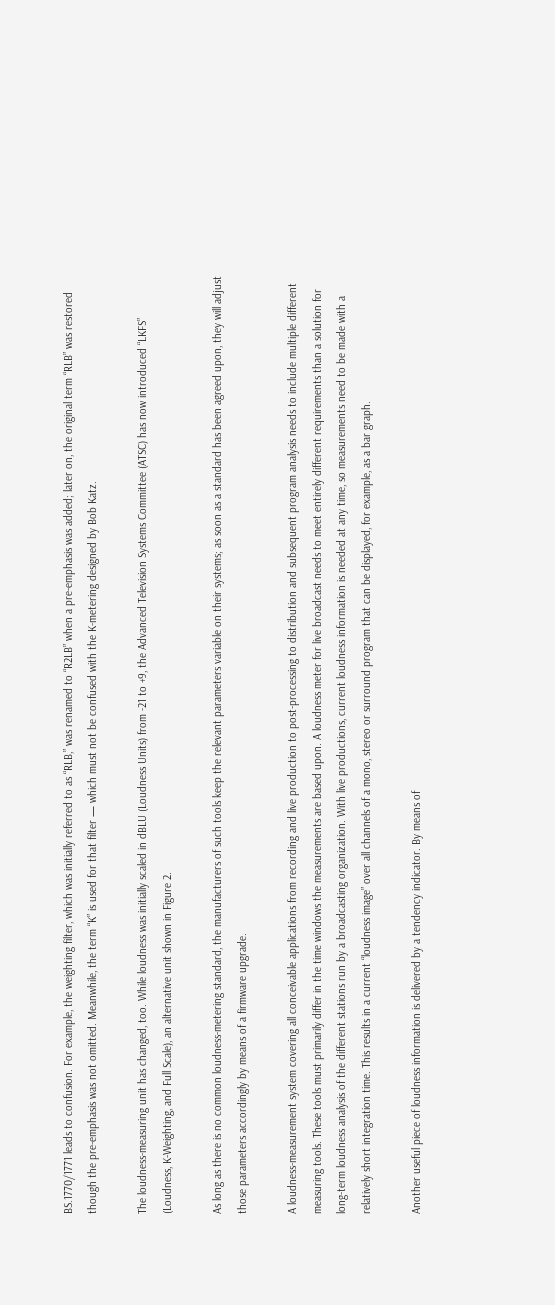BS.1770/1771 leads to confusion. For example, the weighting filter, which was initially referred to as “RLB,” was renamed to “R2LB” when a pre-emphasis was added; later on, the original term “RLB” was restored though the pre-emphasis was not omitted. Meanwhile, the term “K” is used for that filter — which must not be confused with the K-metering designed by Bob Katz.

The loudness-measuring unit has changed, too. While loudness was initially scaled in dBLU (Loudness Units) from -21 to +9, the Advanced Television Systems Committee (ATSC) has now introduced “LKFS” (Loudness, K-Weighting, and Full Scale), an alternative unit shown in Figure 2.

As long as there is no common loudness-metering standard, the manufacturers of such tools keep the relevant parameters variable on their systems; as soon as a standard has been agreed upon, they will adjust those parameters accordingly by means of a firmware upgrade.

A loudness-measurement system covering all conceivable applications from recording and live production to post-processing to distribution and subsequent program analysis needs to include multiple different measuring tools. These tools must primarily differ in the time windows the measurements are based upon. A loudness meter for live broadcast needs to meet entirely different requirements than a solution for long-term loudness analysis of the different stations run by a broadcasting organization. With live productions, current loudness information is needed at any time, so measurements need to be made with a relatively short integration time. This results in a current “loudness image” over all channels of a mono, stereo or surround program that can be displayed, for example, as a bar graph.

Another useful piece of loudness information is delivered by a tendency indicator. By means of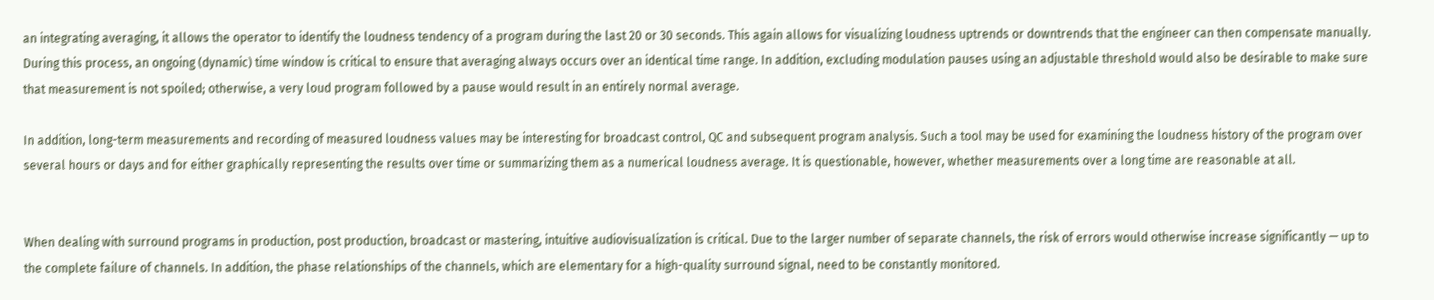an integrating averaging, it allows the operator to identify the loudness tendency of a program during the last 20 or 30 seconds. This again allows for visualizing loudness uptrends or downtrends that the engineer can then compensate manually. During this process, an ongoing (dynamic) time window is critical to ensure that averaging always occurs over an identical time range. In addition, excluding modulation pauses using an adjustable threshold would also be desirable to make sure that measurement is not spoiled; otherwise, a very loud program followed by a pause would result in an entirely normal average.

In addition, long-term measurements and recording of measured loudness values may be interesting for broadcast control, QC and subsequent program analysis. Such a tool may be used for examining the loudness history of the program over several hours or days and for either graphically representing the results over time or summarizing them as a numerical loudness average. It is questionable, however, whether measurements over a long time are reasonable at all.


When dealing with surround programs in production, post production, broadcast or mastering, intuitive audiovisualization is critical. Due to the larger number of separate channels, the risk of errors would otherwise increase significantly — up to the complete failure of channels. In addition, the phase relationships of the channels, which are elementary for a high-quality surround signal, need to be constantly monitored.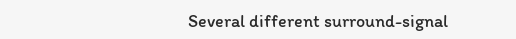Several different surround-signal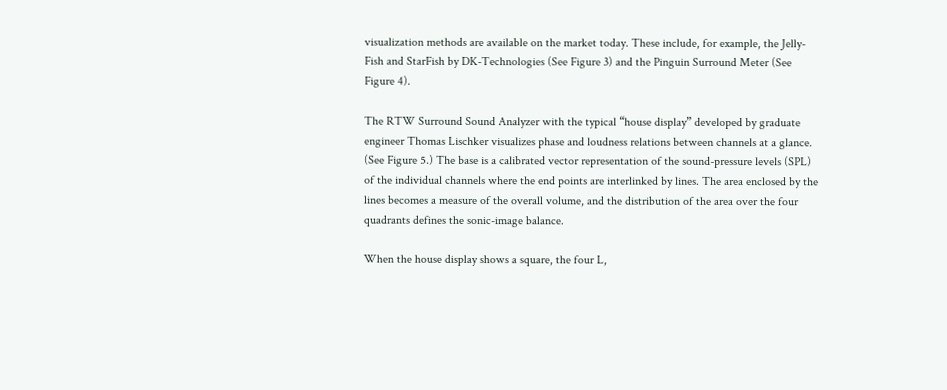visualization methods are available on the market today. These include, for example, the Jelly-Fish and StarFish by DK-Technologies (See Figure 3) and the Pinguin Surround Meter (See Figure 4).

The RTW Surround Sound Analyzer with the typical “house display” developed by graduate engineer Thomas Lischker visualizes phase and loudness relations between channels at a glance. (See Figure 5.) The base is a calibrated vector representation of the sound-pressure levels (SPL) of the individual channels where the end points are interlinked by lines. The area enclosed by the lines becomes a measure of the overall volume, and the distribution of the area over the four quadrants defines the sonic-image balance.

When the house display shows a square, the four L,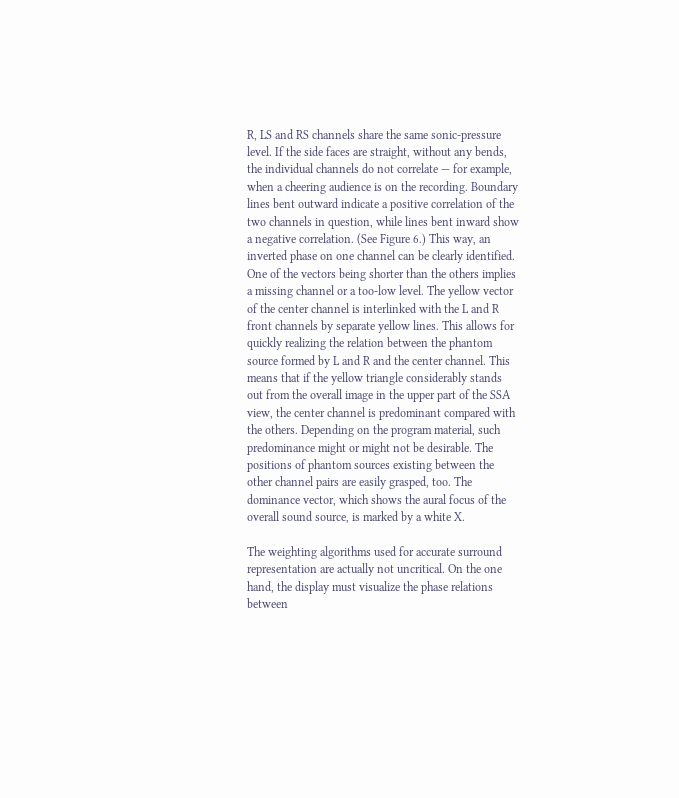R, LS and RS channels share the same sonic-pressure level. If the side faces are straight, without any bends, the individual channels do not correlate — for example, when a cheering audience is on the recording. Boundary lines bent outward indicate a positive correlation of the two channels in question, while lines bent inward show a negative correlation. (See Figure 6.) This way, an inverted phase on one channel can be clearly identified. One of the vectors being shorter than the others implies a missing channel or a too-low level. The yellow vector of the center channel is interlinked with the L and R front channels by separate yellow lines. This allows for quickly realizing the relation between the phantom source formed by L and R and the center channel. This means that if the yellow triangle considerably stands out from the overall image in the upper part of the SSA view, the center channel is predominant compared with the others. Depending on the program material, such predominance might or might not be desirable. The positions of phantom sources existing between the other channel pairs are easily grasped, too. The dominance vector, which shows the aural focus of the overall sound source, is marked by a white X.

The weighting algorithms used for accurate surround representation are actually not uncritical. On the one hand, the display must visualize the phase relations between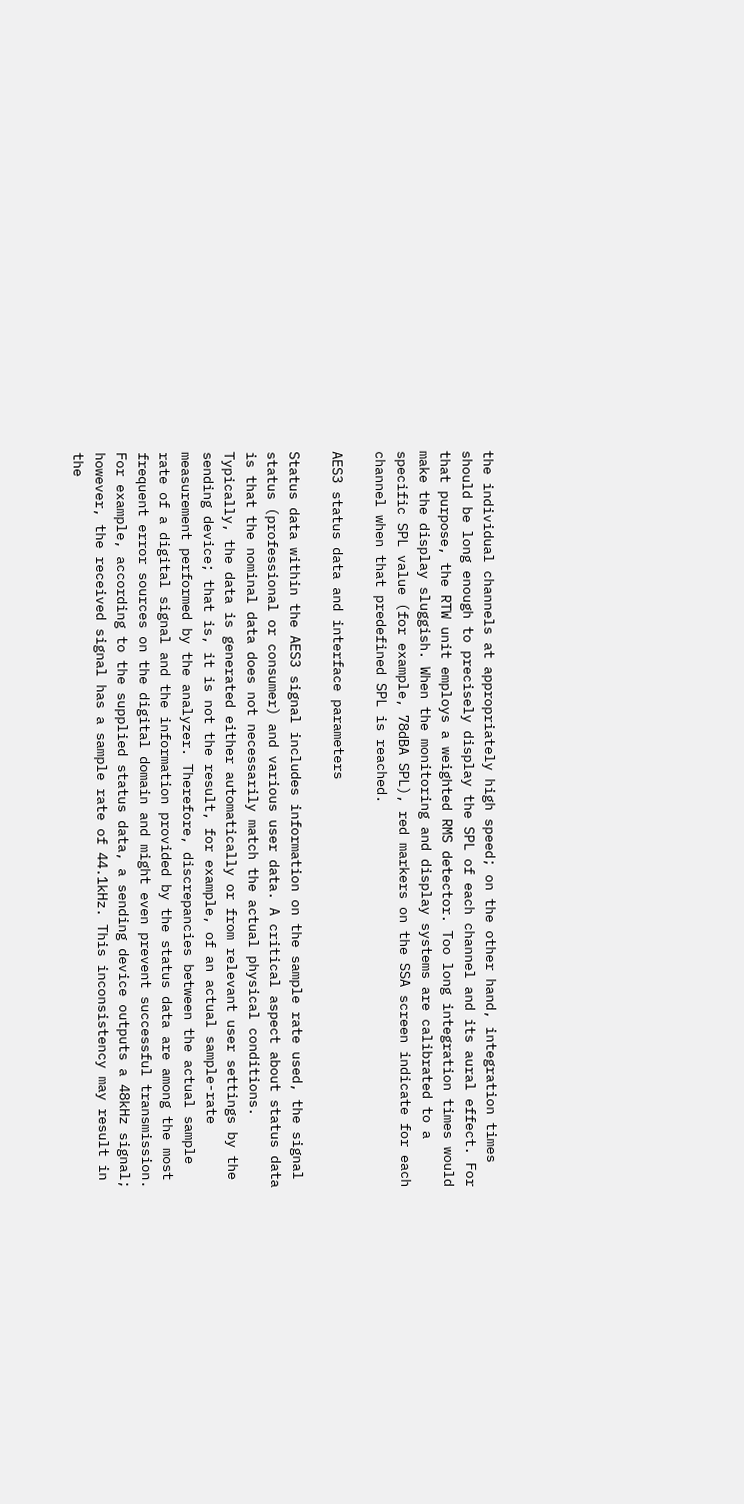the individual channels at appropriately high speed; on the other hand, integration times should be long enough to precisely display the SPL of each channel and its aural effect. For that purpose, the RTW unit employs a weighted RMS detector. Too long integration times would make the display sluggish. When the monitoring and display systems are calibrated to a specific SPL value (for example, 78dBA SPL), red markers on the SSA screen indicate for each channel when that predefined SPL is reached.

AES3 status data and interface parameters

Status data within the AES3 signal includes information on the sample rate used, the signal status (professional or consumer) and various user data. A critical aspect about status data is that the nominal data does not necessarily match the actual physical conditions. Typically, the data is generated either automatically or from relevant user settings by the sending device; that is, it is not the result, for example, of an actual sample-rate measurement performed by the analyzer. Therefore, discrepancies between the actual sample rate of a digital signal and the information provided by the status data are among the most frequent error sources on the digital domain and might even prevent successful transmission. For example, according to the supplied status data, a sending device outputs a 48kHz signal; however, the received signal has a sample rate of 44.1kHz. This inconsistency may result in the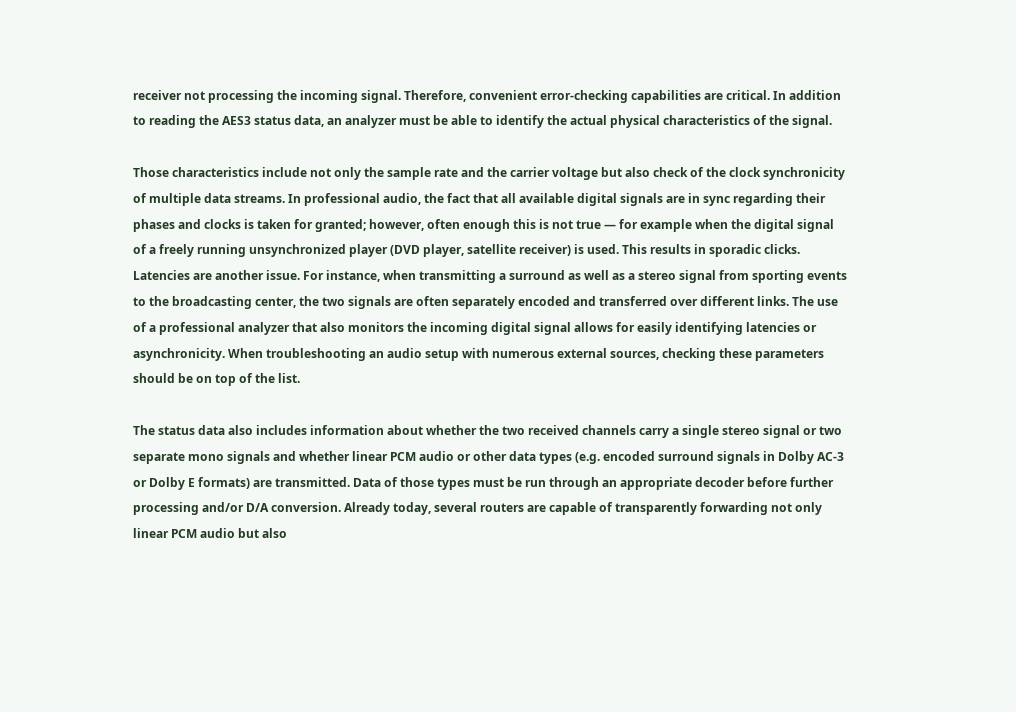receiver not processing the incoming signal. Therefore, convenient error-checking capabilities are critical. In addition to reading the AES3 status data, an analyzer must be able to identify the actual physical characteristics of the signal.

Those characteristics include not only the sample rate and the carrier voltage but also check of the clock synchronicity of multiple data streams. In professional audio, the fact that all available digital signals are in sync regarding their phases and clocks is taken for granted; however, often enough this is not true — for example when the digital signal of a freely running unsynchronized player (DVD player, satellite receiver) is used. This results in sporadic clicks. Latencies are another issue. For instance, when transmitting a surround as well as a stereo signal from sporting events to the broadcasting center, the two signals are often separately encoded and transferred over different links. The use of a professional analyzer that also monitors the incoming digital signal allows for easily identifying latencies or asynchronicity. When troubleshooting an audio setup with numerous external sources, checking these parameters should be on top of the list.

The status data also includes information about whether the two received channels carry a single stereo signal or two separate mono signals and whether linear PCM audio or other data types (e.g. encoded surround signals in Dolby AC-3 or Dolby E formats) are transmitted. Data of those types must be run through an appropriate decoder before further processing and/or D/A conversion. Already today, several routers are capable of transparently forwarding not only linear PCM audio but also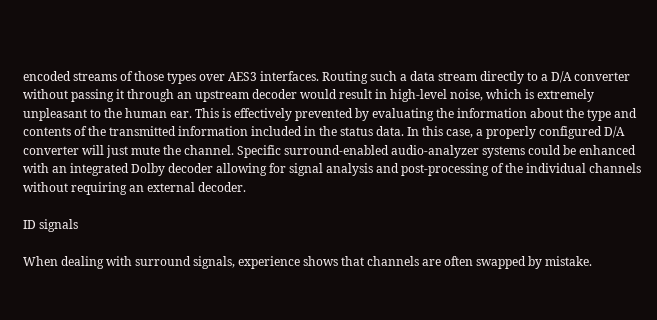encoded streams of those types over AES3 interfaces. Routing such a data stream directly to a D/A converter without passing it through an upstream decoder would result in high-level noise, which is extremely unpleasant to the human ear. This is effectively prevented by evaluating the information about the type and contents of the transmitted information included in the status data. In this case, a properly configured D/A converter will just mute the channel. Specific surround-enabled audio-analyzer systems could be enhanced with an integrated Dolby decoder allowing for signal analysis and post-processing of the individual channels without requiring an external decoder.

ID signals

When dealing with surround signals, experience shows that channels are often swapped by mistake.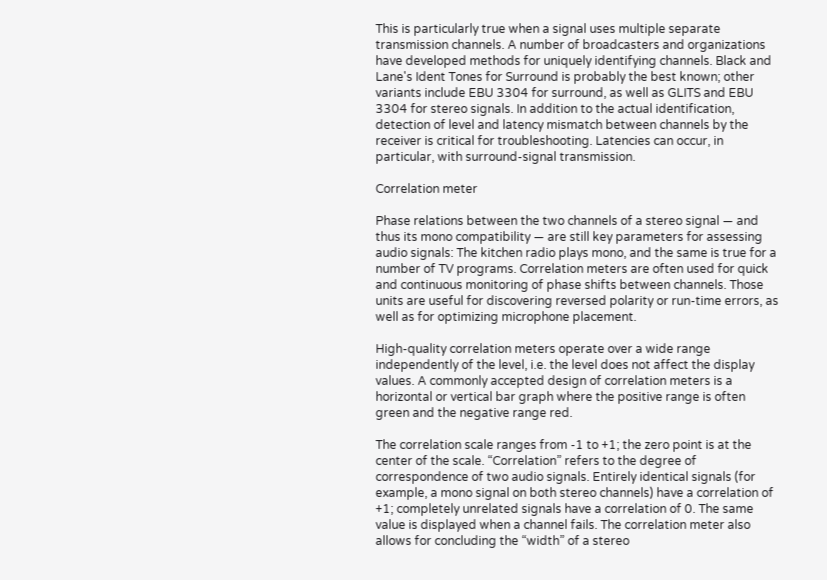This is particularly true when a signal uses multiple separate transmission channels. A number of broadcasters and organizations have developed methods for uniquely identifying channels. Black and Lane's Ident Tones for Surround is probably the best known; other variants include EBU 3304 for surround, as well as GLITS and EBU 3304 for stereo signals. In addition to the actual identification, detection of level and latency mismatch between channels by the receiver is critical for troubleshooting. Latencies can occur, in particular, with surround-signal transmission.

Correlation meter

Phase relations between the two channels of a stereo signal — and thus its mono compatibility — are still key parameters for assessing audio signals: The kitchen radio plays mono, and the same is true for a number of TV programs. Correlation meters are often used for quick and continuous monitoring of phase shifts between channels. Those units are useful for discovering reversed polarity or run-time errors, as well as for optimizing microphone placement.

High-quality correlation meters operate over a wide range independently of the level, i.e. the level does not affect the display values. A commonly accepted design of correlation meters is a horizontal or vertical bar graph where the positive range is often green and the negative range red.

The correlation scale ranges from -1 to +1; the zero point is at the center of the scale. “Correlation” refers to the degree of correspondence of two audio signals. Entirely identical signals (for example, a mono signal on both stereo channels) have a correlation of +1; completely unrelated signals have a correlation of 0. The same value is displayed when a channel fails. The correlation meter also allows for concluding the “width” of a stereo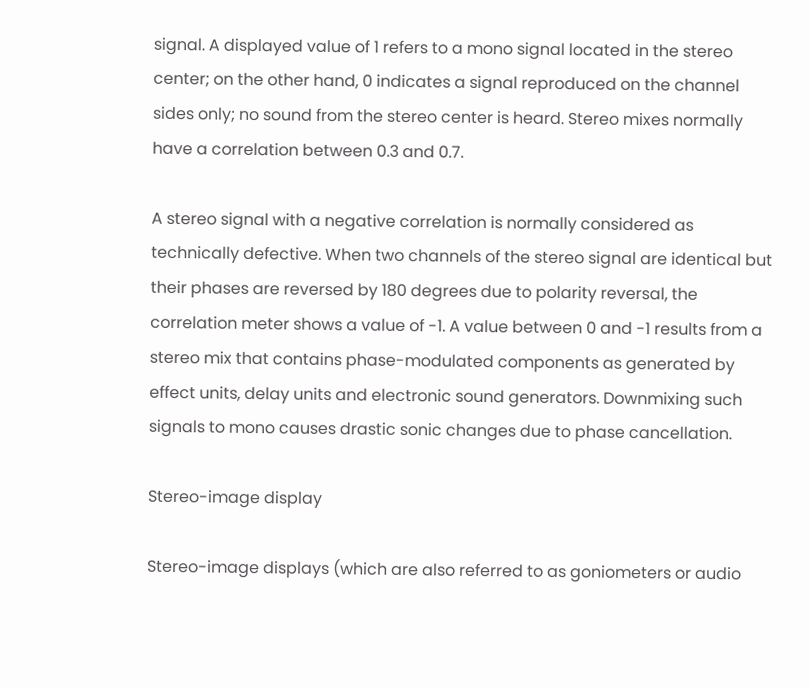signal. A displayed value of 1 refers to a mono signal located in the stereo center; on the other hand, 0 indicates a signal reproduced on the channel sides only; no sound from the stereo center is heard. Stereo mixes normally have a correlation between 0.3 and 0.7.

A stereo signal with a negative correlation is normally considered as technically defective. When two channels of the stereo signal are identical but their phases are reversed by 180 degrees due to polarity reversal, the correlation meter shows a value of -1. A value between 0 and -1 results from a stereo mix that contains phase-modulated components as generated by effect units, delay units and electronic sound generators. Downmixing such signals to mono causes drastic sonic changes due to phase cancellation.

Stereo-image display

Stereo-image displays (which are also referred to as goniometers or audio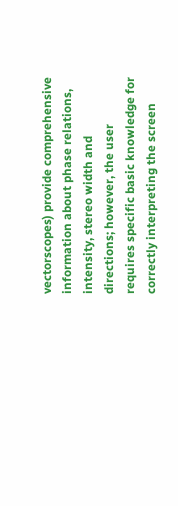vectorscopes) provide comprehensive information about phase relations, intensity, stereo width and directions; however, the user requires specific basic knowledge for correctly interpreting the screen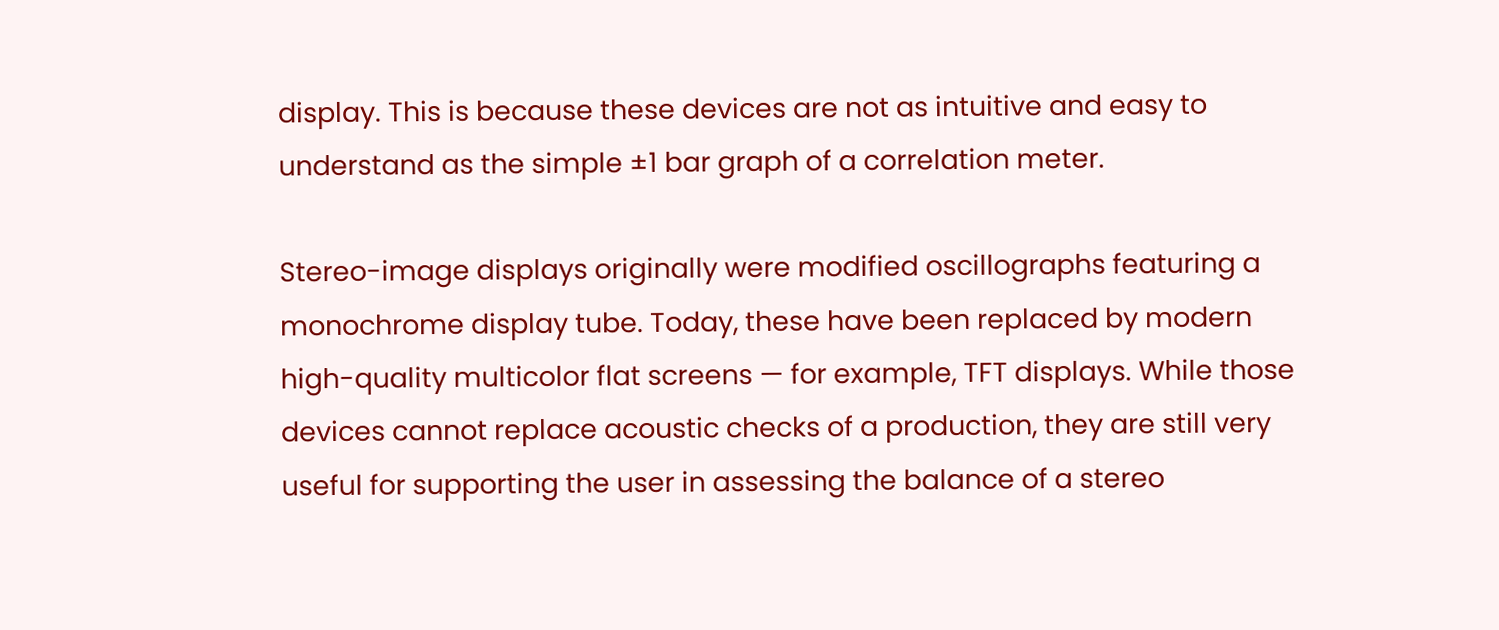display. This is because these devices are not as intuitive and easy to understand as the simple ±1 bar graph of a correlation meter.

Stereo-image displays originally were modified oscillographs featuring a monochrome display tube. Today, these have been replaced by modern high-quality multicolor flat screens — for example, TFT displays. While those devices cannot replace acoustic checks of a production, they are still very useful for supporting the user in assessing the balance of a stereo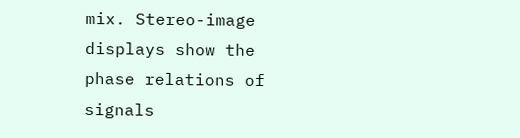mix. Stereo-image displays show the phase relations of signals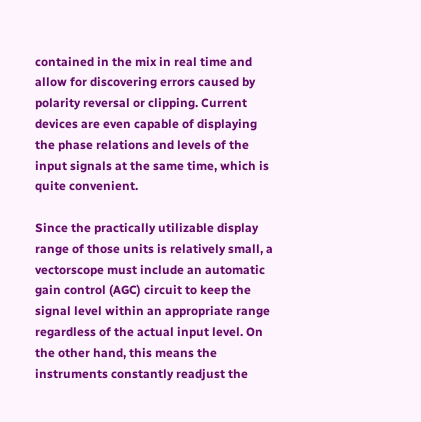contained in the mix in real time and allow for discovering errors caused by polarity reversal or clipping. Current devices are even capable of displaying the phase relations and levels of the input signals at the same time, which is quite convenient.

Since the practically utilizable display range of those units is relatively small, a vectorscope must include an automatic gain control (AGC) circuit to keep the signal level within an appropriate range regardless of the actual input level. On the other hand, this means the instruments constantly readjust the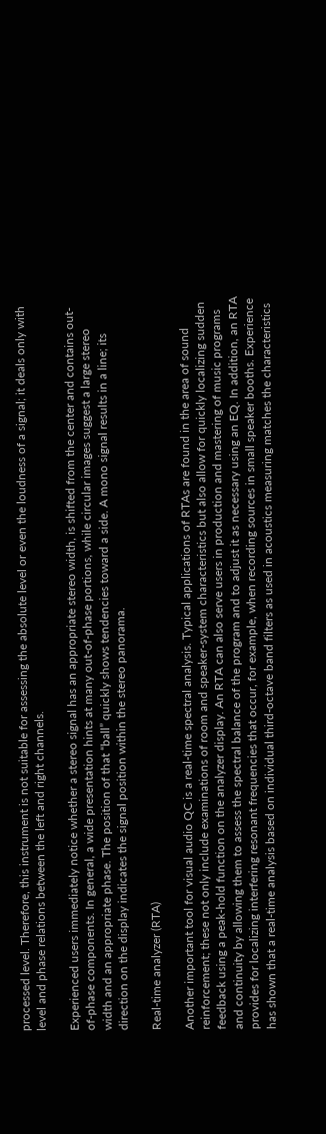processed level. Therefore, this instrument is not suitable for assessing the absolute level or even the loudness of a signal; it deals only with level and phase relations between the left and right channels.

Experienced users immediately notice whether a stereo signal has an appropriate stereo width, is shifted from the center and contains out-of-phase components. In general, a wide presentation hints at many out-of-phase portions, while circular images suggest a large stereo width and an appropriate phase. The position of that “ball” quickly shows tendencies toward a side. A mono signal results in a line; its direction on the display indicates the signal position within the stereo panorama.

Real-time analyzer (RTA)

Another important tool for visual audio QC is a real-time spectral analysis. Typical applications of RTAs are found in the area of sound reinforcement; these not only include examinations of room and speaker-system characteristics but also allow for quickly localizing sudden feedback using a peak-hold function on the analyzer display. An RTA can also serve users in production and mastering of music programs and continuity by allowing them to assess the spectral balance of the program and to adjust it as necessary using an EQ. In addition, an RTA provides for localizing interfering resonant frequencies that occur, for example, when recording sources in small speaker booths. Experience has shown that a real-time analysis based on individual third-octave band filters as used in acoustics measuring matches the characteristics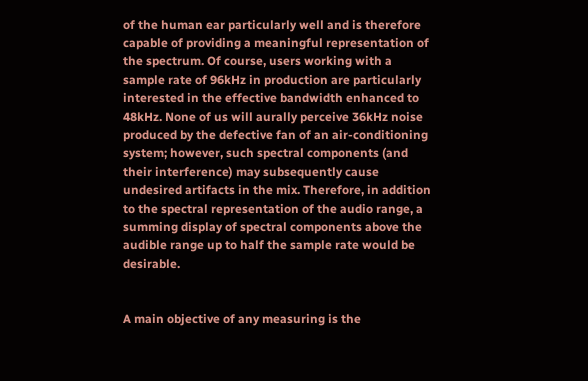of the human ear particularly well and is therefore capable of providing a meaningful representation of the spectrum. Of course, users working with a sample rate of 96kHz in production are particularly interested in the effective bandwidth enhanced to 48kHz. None of us will aurally perceive 36kHz noise produced by the defective fan of an air-conditioning system; however, such spectral components (and their interference) may subsequently cause undesired artifacts in the mix. Therefore, in addition to the spectral representation of the audio range, a summing display of spectral components above the audible range up to half the sample rate would be desirable.


A main objective of any measuring is the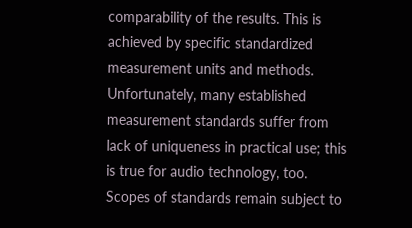comparability of the results. This is achieved by specific standardized measurement units and methods. Unfortunately, many established measurement standards suffer from lack of uniqueness in practical use; this is true for audio technology, too. Scopes of standards remain subject to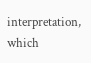interpretation, which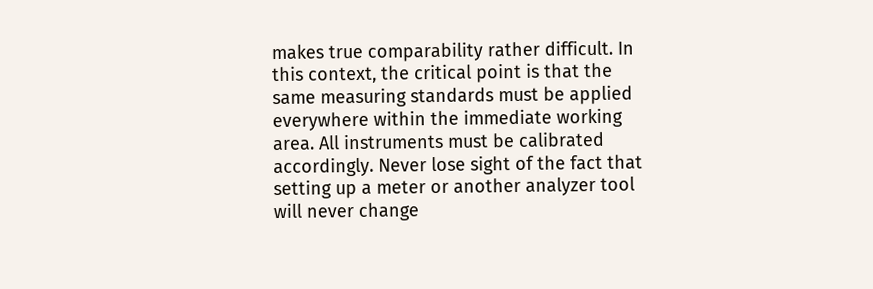makes true comparability rather difficult. In this context, the critical point is that the same measuring standards must be applied everywhere within the immediate working area. All instruments must be calibrated accordingly. Never lose sight of the fact that setting up a meter or another analyzer tool will never change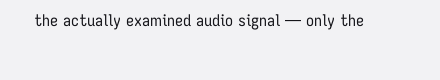the actually examined audio signal — only the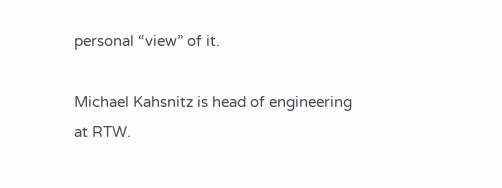personal “view” of it.

Michael Kahsnitz is head of engineering at RTW.